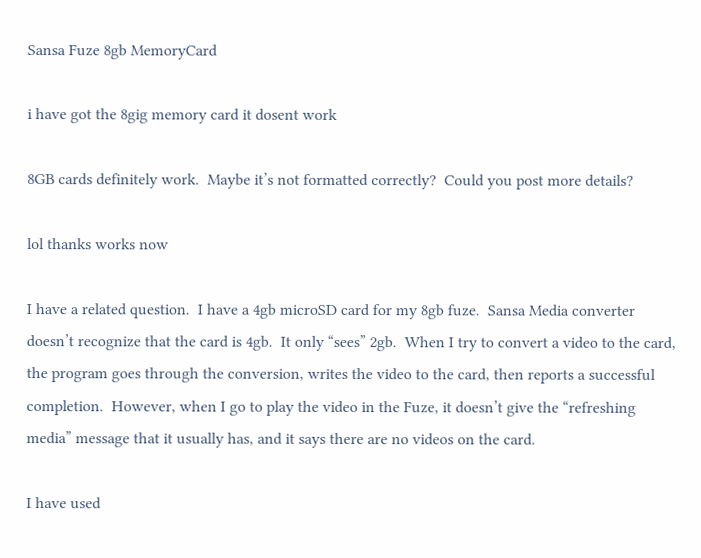Sansa Fuze 8gb MemoryCard

i have got the 8gig memory card it dosent work

8GB cards definitely work.  Maybe it’s not formatted correctly?  Could you post more details?

lol thanks works now

I have a related question.  I have a 4gb microSD card for my 8gb fuze.  Sansa Media converter doesn’t recognize that the card is 4gb.  It only “sees” 2gb.  When I try to convert a video to the card, the program goes through the conversion, writes the video to the card, then reports a successful completion.  However, when I go to play the video in the Fuze, it doesn’t give the “refreshing media” message that it usually has, and it says there are no videos on the card.

I have used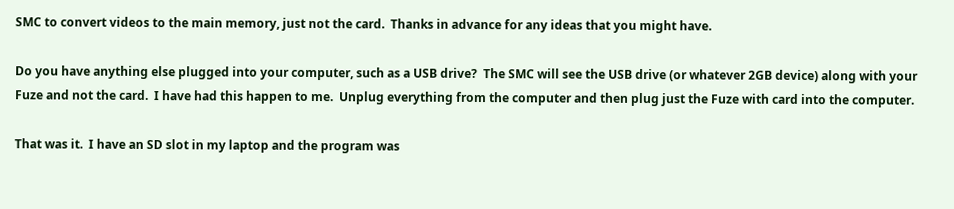SMC to convert videos to the main memory, just not the card.  Thanks in advance for any ideas that you might have.

Do you have anything else plugged into your computer, such as a USB drive?  The SMC will see the USB drive (or whatever 2GB device) along with your Fuze and not the card.  I have had this happen to me.  Unplug everything from the computer and then plug just the Fuze with card into the computer.

That was it.  I have an SD slot in my laptop and the program was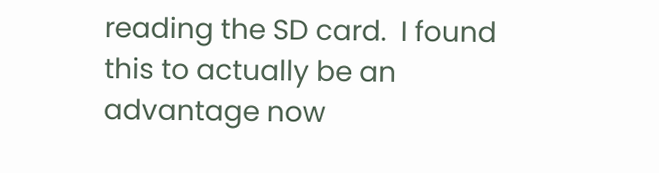reading the SD card.  I found this to actually be an advantage now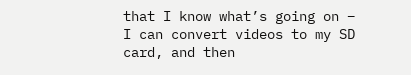that I know what’s going on – I can convert videos to my SD card, and then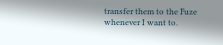transfer them to the Fuze whenever I want to.